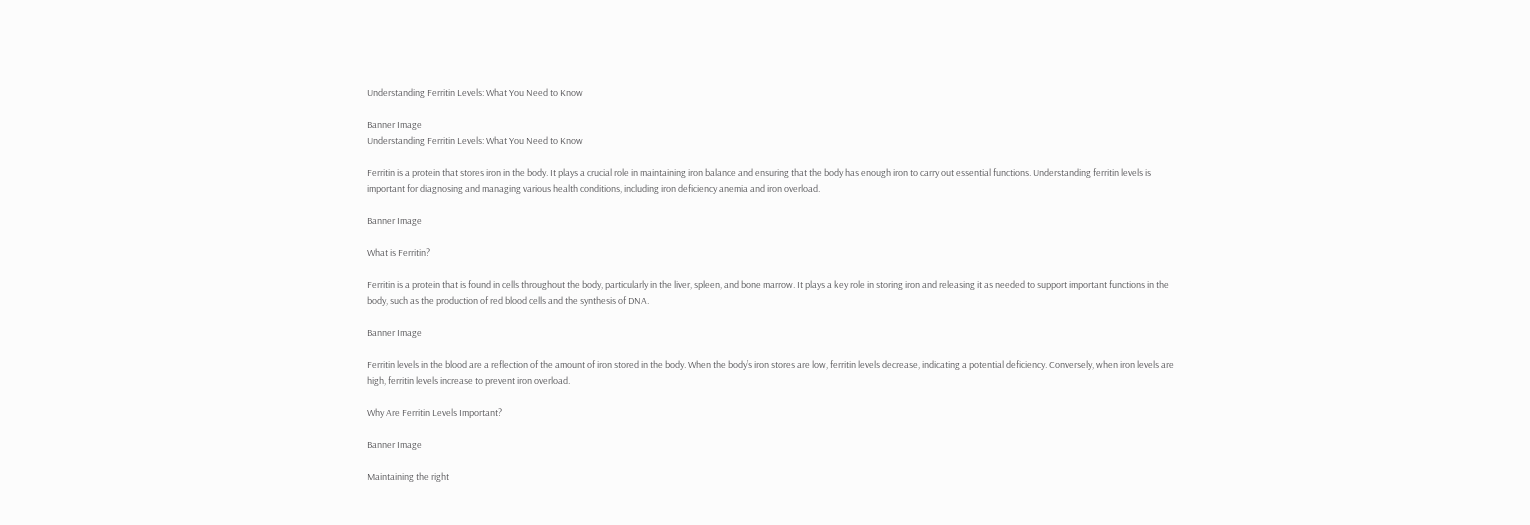Understanding Ferritin Levels: What You Need to Know

Banner Image
Understanding Ferritin Levels: What You Need to Know

Ferritin is a protein that stores iron in the body. It plays a crucial role in maintaining iron balance and ensuring that the body has enough iron to carry out essential functions. Understanding ferritin levels is important for diagnosing and managing various health conditions, including iron deficiency anemia and iron overload.

Banner Image

What is Ferritin?

Ferritin is a protein that is found in cells throughout the body, particularly in the liver, spleen, and bone marrow. It plays a key role in storing iron and releasing it as needed to support important functions in the body, such as the production of red blood cells and the synthesis of DNA.

Banner Image

Ferritin levels in the blood are a reflection of the amount of iron stored in the body. When the body’s iron stores are low, ferritin levels decrease, indicating a potential deficiency. Conversely, when iron levels are high, ferritin levels increase to prevent iron overload.

Why Are Ferritin Levels Important?

Banner Image

Maintaining the right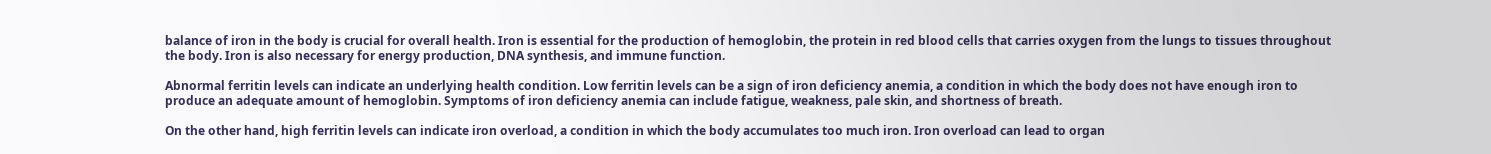balance of iron in the body is crucial for overall health. Iron is essential for the production of hemoglobin, the protein in red blood cells that carries oxygen from the lungs to tissues throughout the body. Iron is also necessary for energy production, DNA synthesis, and immune function.

Abnormal ferritin levels can indicate an underlying health condition. Low ferritin levels can be a sign of iron deficiency anemia, a condition in which the body does not have enough iron to produce an adequate amount of hemoglobin. Symptoms of iron deficiency anemia can include fatigue, weakness, pale skin, and shortness of breath.

On the other hand, high ferritin levels can indicate iron overload, a condition in which the body accumulates too much iron. Iron overload can lead to organ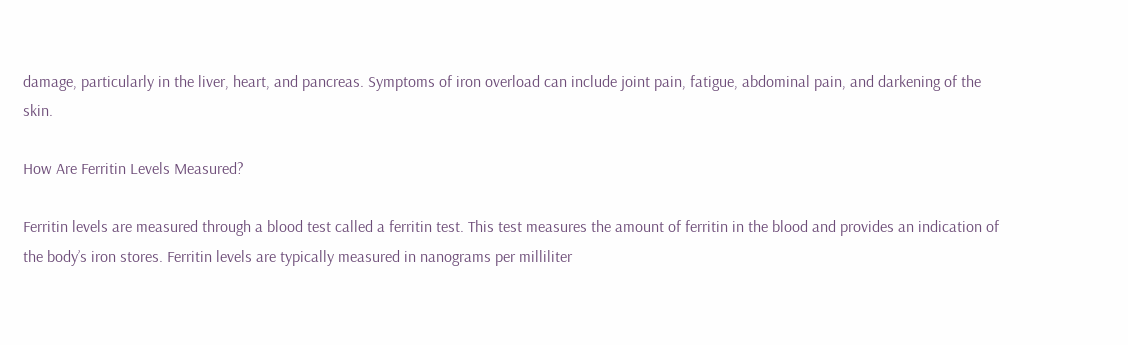damage, particularly in the liver, heart, and pancreas. Symptoms of iron overload can include joint pain, fatigue, abdominal pain, and darkening of the skin.

How Are Ferritin Levels Measured?

Ferritin levels are measured through a blood test called a ferritin test. This test measures the amount of ferritin in the blood and provides an indication of the body’s iron stores. Ferritin levels are typically measured in nanograms per milliliter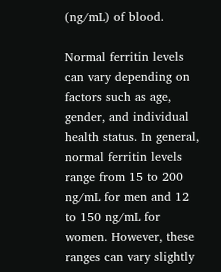(ng/mL) of blood.

Normal ferritin levels can vary depending on factors such as age, gender, and individual health status. In general, normal ferritin levels range from 15 to 200 ng/mL for men and 12 to 150 ng/mL for women. However, these ranges can vary slightly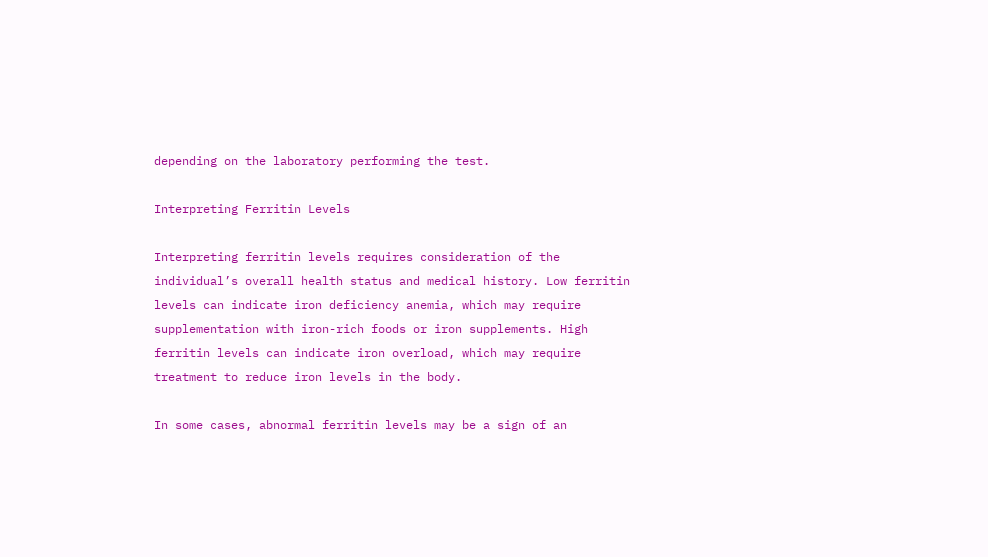depending on the laboratory performing the test.

Interpreting Ferritin Levels

Interpreting ferritin levels requires consideration of the individual’s overall health status and medical history. Low ferritin levels can indicate iron deficiency anemia, which may require supplementation with iron-rich foods or iron supplements. High ferritin levels can indicate iron overload, which may require treatment to reduce iron levels in the body.

In some cases, abnormal ferritin levels may be a sign of an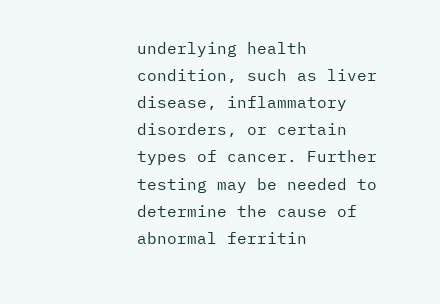underlying health condition, such as liver disease, inflammatory disorders, or certain types of cancer. Further testing may be needed to determine the cause of abnormal ferritin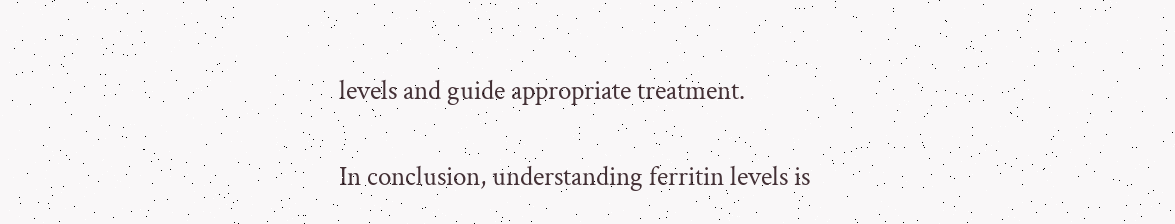levels and guide appropriate treatment.

In conclusion, understanding ferritin levels is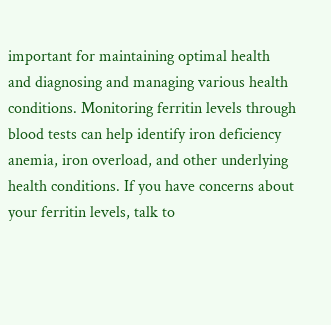important for maintaining optimal health and diagnosing and managing various health conditions. Monitoring ferritin levels through blood tests can help identify iron deficiency anemia, iron overload, and other underlying health conditions. If you have concerns about your ferritin levels, talk to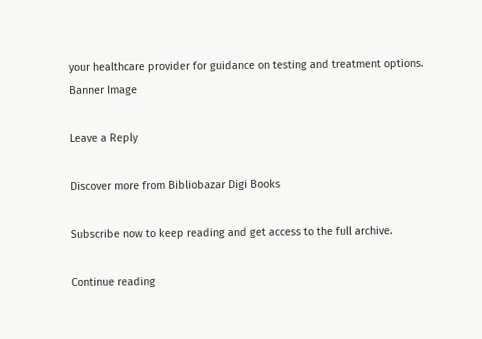your healthcare provider for guidance on testing and treatment options.
Banner Image

Leave a Reply

Discover more from Bibliobazar Digi Books

Subscribe now to keep reading and get access to the full archive.

Continue reading